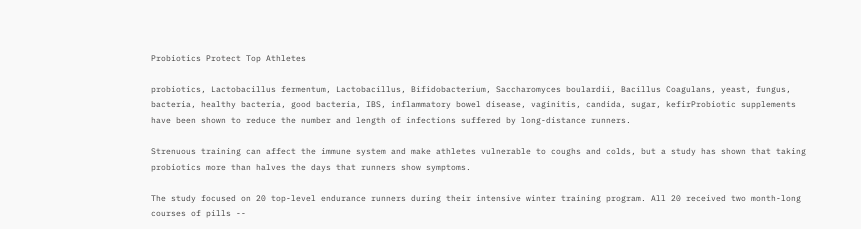Probiotics Protect Top Athletes

probiotics, Lactobacillus fermentum, Lactobacillus, Bifidobacterium, Saccharomyces boulardii, Bacillus Coagulans, yeast, fungus, bacteria, healthy bacteria, good bacteria, IBS, inflammatory bowel disease, vaginitis, candida, sugar, kefirProbiotic supplements have been shown to reduce the number and length of infections suffered by long-distance runners.

Strenuous training can affect the immune system and make athletes vulnerable to coughs and colds, but a study has shown that taking probiotics more than halves the days that runners show symptoms.

The study focused on 20 top-level endurance runners during their intensive winter training program. All 20 received two month-long courses of pills --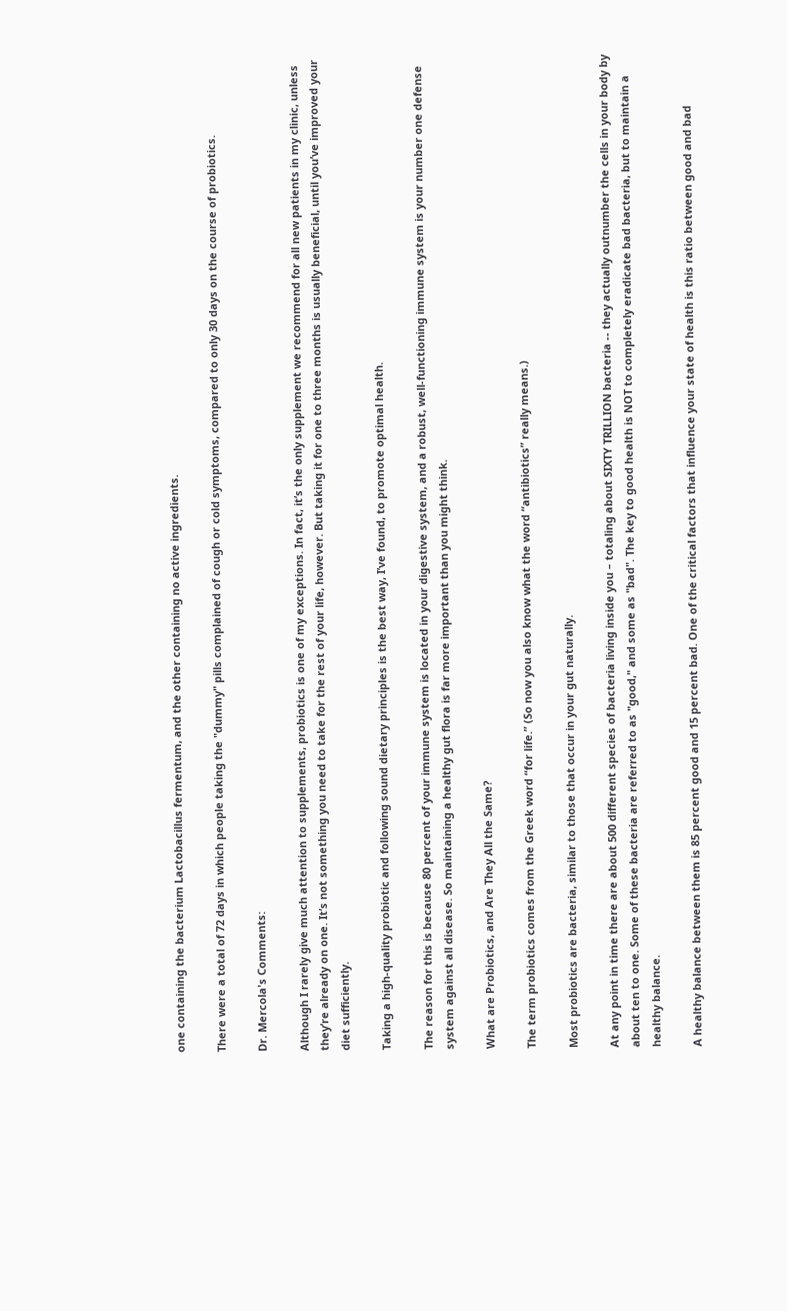one containing the bacterium Lactobacillus fermentum, and the other containing no active ingredients.

There were a total of 72 days in which people taking the "dummy" pills complained of cough or cold symptoms, compared to only 30 days on the course of probiotics.

Dr. Mercola's Comments:

Although I rarely give much attention to supplements, probiotics is one of my exceptions. In fact, it’s the only supplement we recommend for all new patients in my clinic, unless they’re already on one. It’s not something you need to take for the rest of your life, however. But taking it for one to three months is usually beneficial, until you’ve improved your diet sufficiently.

Taking a high-quality probiotic and following sound dietary principles is the best way, I’ve found, to promote optimal health.

The reason for this is because 80 percent of your immune system is located in your digestive system, and a robust, well-functioning immune system is your number one defense system against all disease. So maintaining a healthy gut flora is far more important than you might think.

What are Probiotics, and Are They All the Same?

The term probiotics comes from the Greek word “for life.” (So now you also know what the word “antibiotics” really means.)

Most probiotics are bacteria, similar to those that occur in your gut naturally.

At any point in time there are about 500 different species of bacteria living inside you – totaling about SIXTY TRILLION bacteria -- they actually outnumber the cells in your body by about ten to one. Some of these bacteria are referred to as "good," and some as "bad". The key to good health is NOT to completely eradicate bad bacteria, but to maintain a healthy balance.

A healthy balance between them is 85 percent good and 15 percent bad. One of the critical factors that influence your state of health is this ratio between good and bad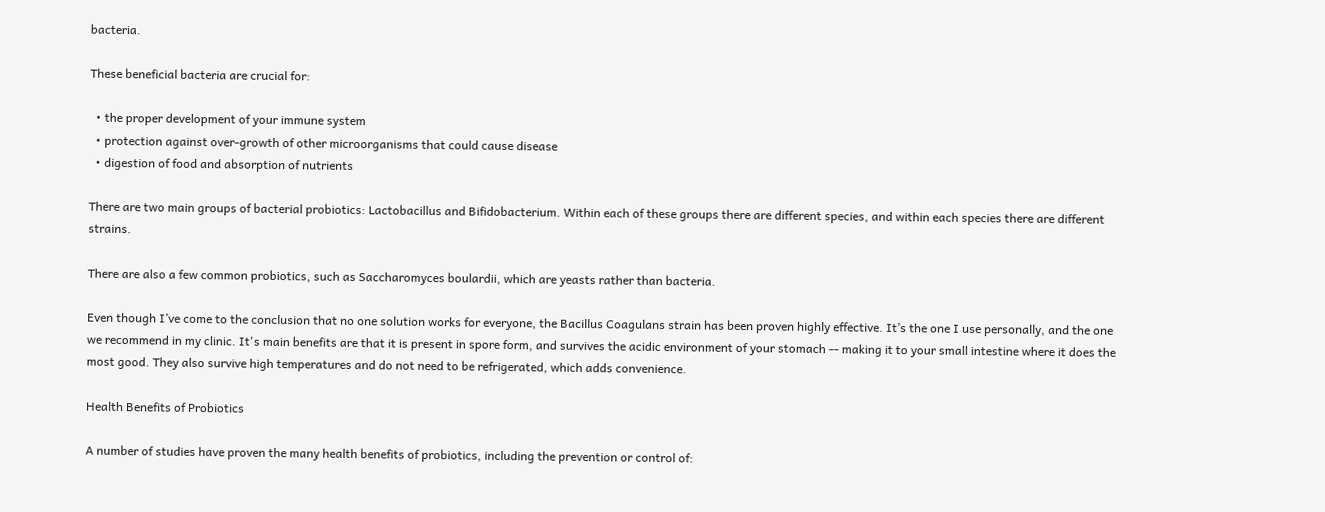bacteria.

These beneficial bacteria are crucial for:

  • the proper development of your immune system
  • protection against over-growth of other microorganisms that could cause disease
  • digestion of food and absorption of nutrients

There are two main groups of bacterial probiotics: Lactobacillus and Bifidobacterium. Within each of these groups there are different species, and within each species there are different strains.

There are also a few common probiotics, such as Saccharomyces boulardii, which are yeasts rather than bacteria.

Even though I’ve come to the conclusion that no one solution works for everyone, the Bacillus Coagulans strain has been proven highly effective. It’s the one I use personally, and the one we recommend in my clinic. It's main benefits are that it is present in spore form, and survives the acidic environment of your stomach -- making it to your small intestine where it does the most good. They also survive high temperatures and do not need to be refrigerated, which adds convenience.

Health Benefits of Probiotics

A number of studies have proven the many health benefits of probiotics, including the prevention or control of: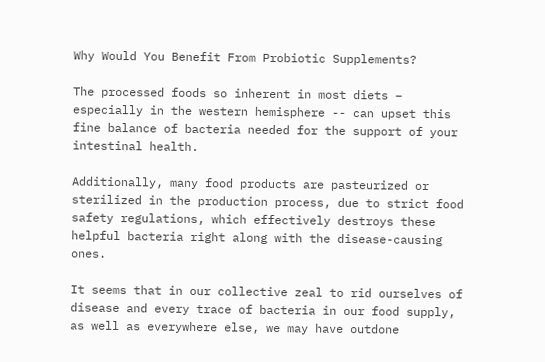Why Would You Benefit From Probiotic Supplements?

The processed foods so inherent in most diets – especially in the western hemisphere -- can upset this fine balance of bacteria needed for the support of your intestinal health.

Additionally, many food products are pasteurized or sterilized in the production process, due to strict food safety regulations, which effectively destroys these helpful bacteria right along with the disease-causing ones.

It seems that in our collective zeal to rid ourselves of disease and every trace of bacteria in our food supply, as well as everywhere else, we may have outdone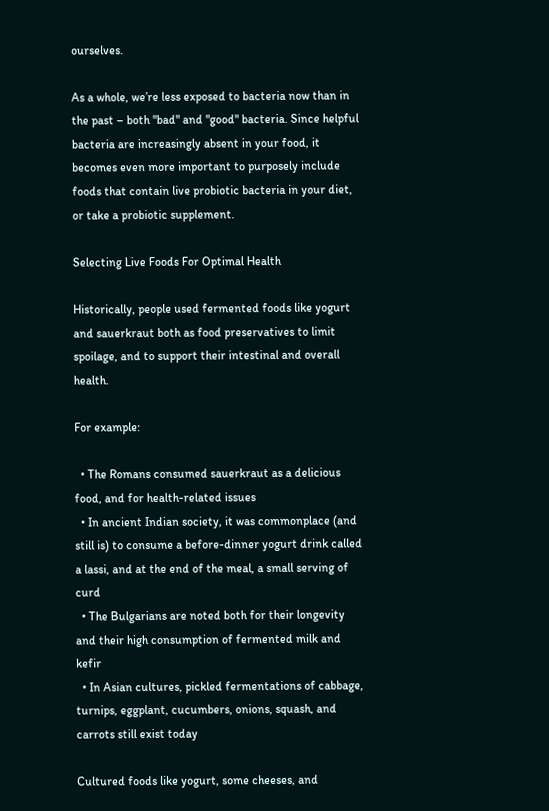ourselves.

As a whole, we’re less exposed to bacteria now than in the past – both "bad" and "good" bacteria. Since helpful bacteria are increasingly absent in your food, it becomes even more important to purposely include foods that contain live probiotic bacteria in your diet, or take a probiotic supplement.

Selecting Live Foods For Optimal Health

Historically, people used fermented foods like yogurt and sauerkraut both as food preservatives to limit spoilage, and to support their intestinal and overall health.

For example:

  • The Romans consumed sauerkraut as a delicious food, and for health-related issues
  • In ancient Indian society, it was commonplace (and still is) to consume a before-dinner yogurt drink called a lassi, and at the end of the meal, a small serving of curd
  • The Bulgarians are noted both for their longevity and their high consumption of fermented milk and kefir
  • In Asian cultures, pickled fermentations of cabbage, turnips, eggplant, cucumbers, onions, squash, and carrots still exist today

Cultured foods like yogurt, some cheeses, and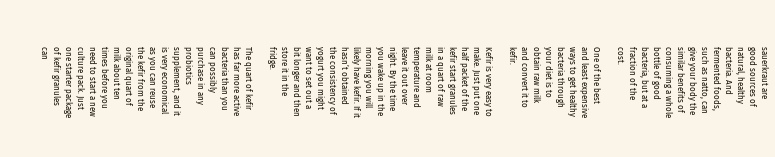sauerkraut are good sources of natural, healthy bacteria. And fermented foods, such as natto, can give your body the similar benefits of consuming a whole bottle of good bacteria, but at a fraction of the cost.

One of the best and least expensive ways to get healthy bacteria through your diet is to obtain raw milk and convert it to kefir.

Kefir is very easy to make. Just put one half packet of the kefir start granules in a quart of raw milk at room temperature and leave it out over night. By the time you wake up in the morning you will likely have kefir. If it hasn’t obtained the consistency of yogurt you might want to set out a bit longer and then store it in the fridge.

The quart of kefir has far more active bacteria than you can possibly purchase in any probiotics supplement, and it is very economical as you can reuse the kefir from the original quart of milk about ten times before you need to start a new culture pack. Just one starter package of kefir granules can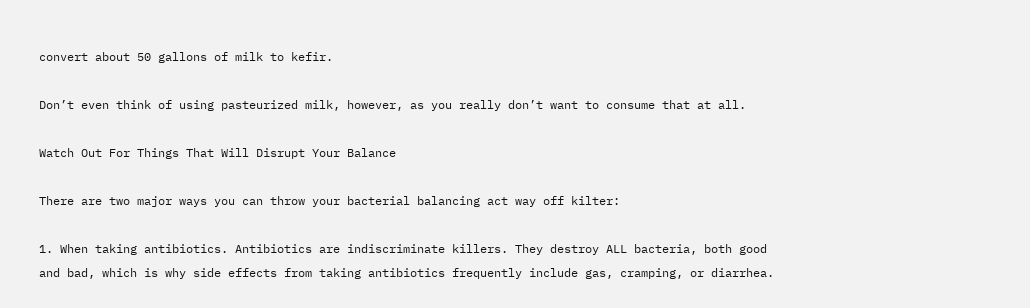convert about 50 gallons of milk to kefir.

Don’t even think of using pasteurized milk, however, as you really don’t want to consume that at all.

Watch Out For Things That Will Disrupt Your Balance

There are two major ways you can throw your bacterial balancing act way off kilter:

1. When taking antibiotics. Antibiotics are indiscriminate killers. They destroy ALL bacteria, both good and bad, which is why side effects from taking antibiotics frequently include gas, cramping, or diarrhea.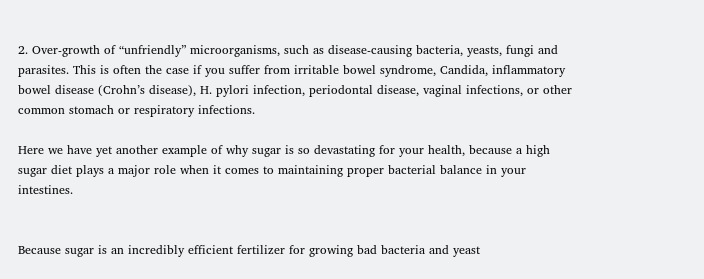2. Over-growth of “unfriendly” microorganisms, such as disease-causing bacteria, yeasts, fungi and parasites. This is often the case if you suffer from irritable bowel syndrome, Candida, inflammatory bowel disease (Crohn’s disease), H. pylori infection, periodontal disease, vaginal infections, or other common stomach or respiratory infections.

Here we have yet another example of why sugar is so devastating for your health, because a high sugar diet plays a major role when it comes to maintaining proper bacterial balance in your intestines.


Because sugar is an incredibly efficient fertilizer for growing bad bacteria and yeast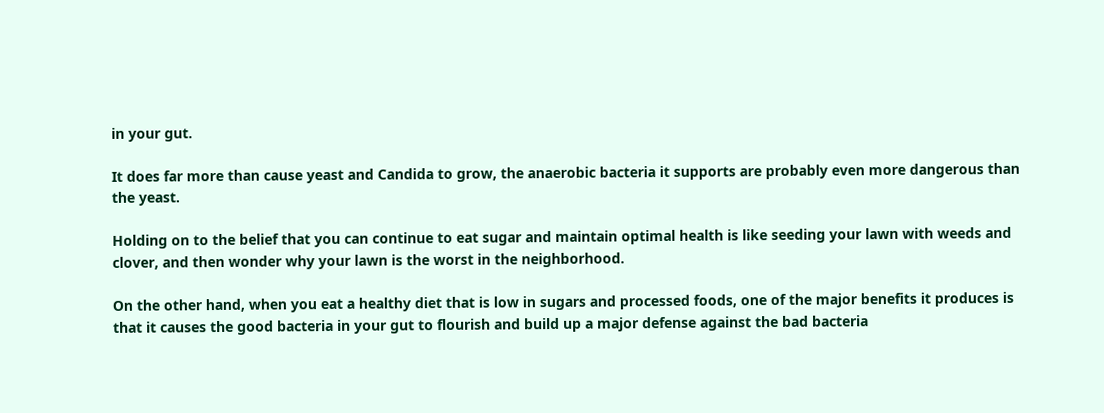in your gut.

It does far more than cause yeast and Candida to grow, the anaerobic bacteria it supports are probably even more dangerous than the yeast.

Holding on to the belief that you can continue to eat sugar and maintain optimal health is like seeding your lawn with weeds and clover, and then wonder why your lawn is the worst in the neighborhood.

On the other hand, when you eat a healthy diet that is low in sugars and processed foods, one of the major benefits it produces is that it causes the good bacteria in your gut to flourish and build up a major defense against the bad bacteria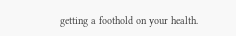getting a foothold on your health.